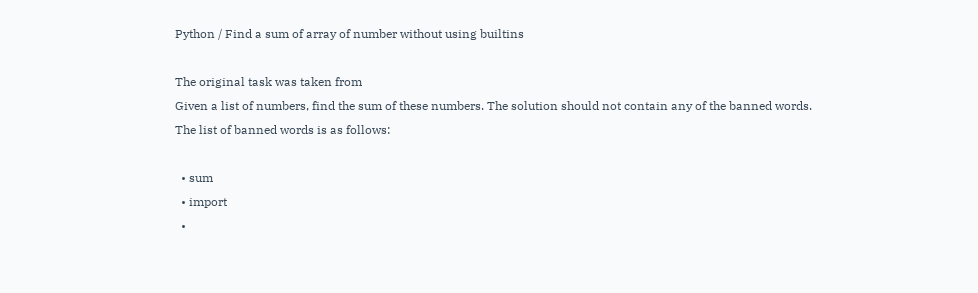Python / Find a sum of array of number without using builtins

The original task was taken from
Given a list of numbers, find the sum of these numbers. The solution should not contain any of the banned words.
The list of banned words is as follows:

  • sum
  • import
  •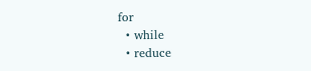for
  • while
  • reduce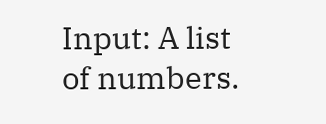Input: A list of numbers.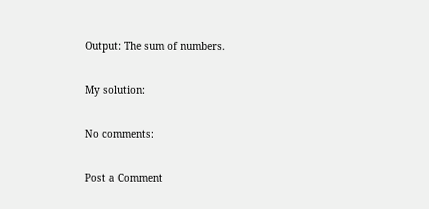Output: The sum of numbers.

My solution:

No comments:

Post a Comment